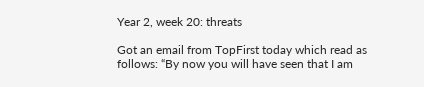Year 2, week 20: threats

Got an email from TopFirst today which read as follows: “By now you will have seen that I am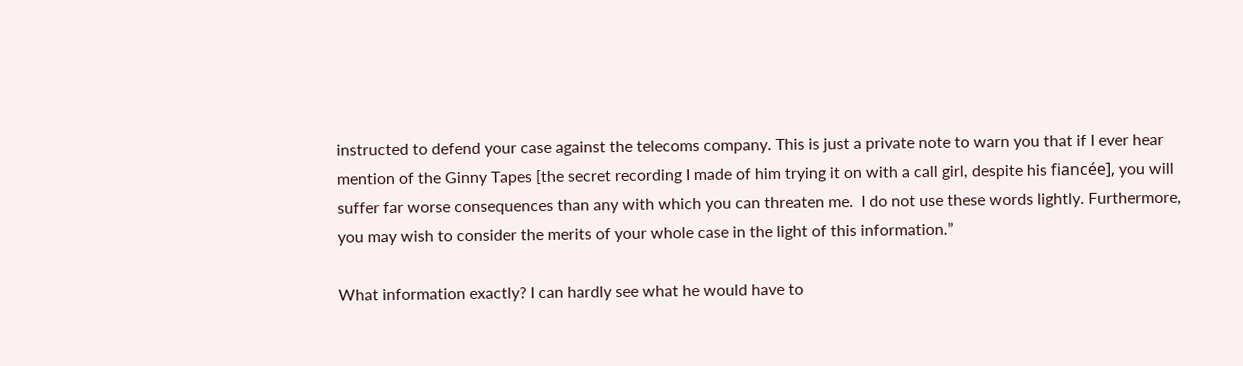instructed to defend your case against the telecoms company. This is just a private note to warn you that if I ever hear mention of the Ginny Tapes [the secret recording I made of him trying it on with a call girl, despite his fiancée], you will suffer far worse consequences than any with which you can threaten me.  I do not use these words lightly. Furthermore, you may wish to consider the merits of your whole case in the light of this information.”

What information exactly? I can hardly see what he would have to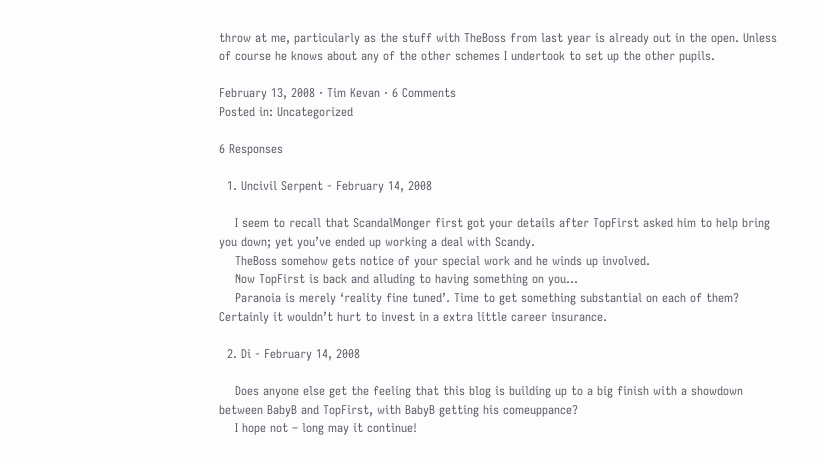throw at me, particularly as the stuff with TheBoss from last year is already out in the open. Unless of course he knows about any of the other schemes I undertook to set up the other pupils.

February 13, 2008 · Tim Kevan · 6 Comments
Posted in: Uncategorized

6 Responses

  1. Uncivil Serpent - February 14, 2008

    I seem to recall that ScandalMonger first got your details after TopFirst asked him to help bring you down; yet you’ve ended up working a deal with Scandy.
    TheBoss somehow gets notice of your special work and he winds up involved.
    Now TopFirst is back and alluding to having something on you…
    Paranoia is merely ‘reality fine tuned’. Time to get something substantial on each of them? Certainly it wouldn’t hurt to invest in a extra little career insurance.

  2. Di - February 14, 2008

    Does anyone else get the feeling that this blog is building up to a big finish with a showdown between BabyB and TopFirst, with BabyB getting his comeuppance?
    I hope not – long may it continue!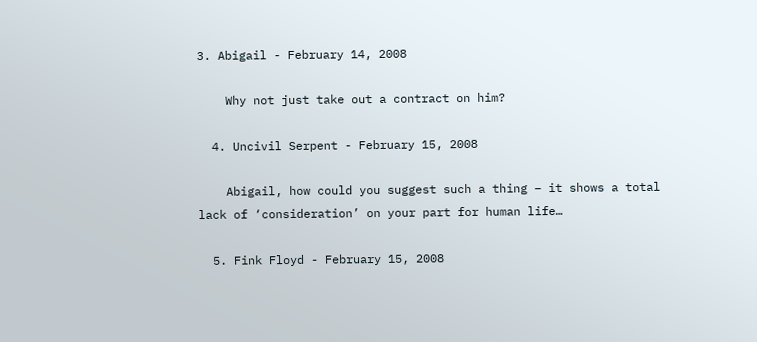3. Abigail - February 14, 2008

    Why not just take out a contract on him?

  4. Uncivil Serpent - February 15, 2008

    Abigail, how could you suggest such a thing – it shows a total lack of ‘consideration’ on your part for human life…

  5. Fink Floyd - February 15, 2008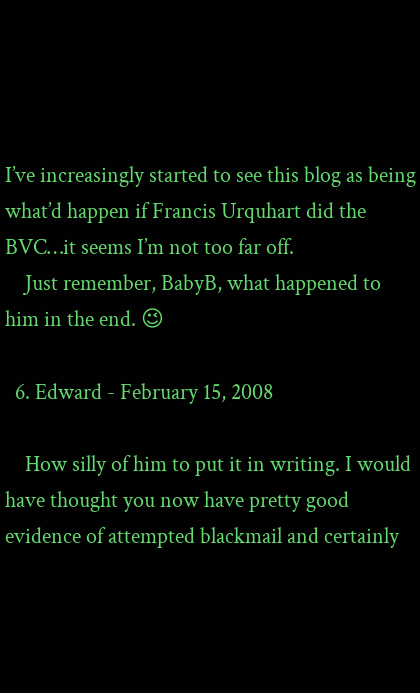I’ve increasingly started to see this blog as being what’d happen if Francis Urquhart did the BVC…it seems I’m not too far off.
    Just remember, BabyB, what happened to him in the end. 😉

  6. Edward - February 15, 2008

    How silly of him to put it in writing. I would have thought you now have pretty good evidence of attempted blackmail and certainly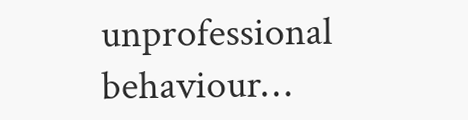unprofessional behaviour…